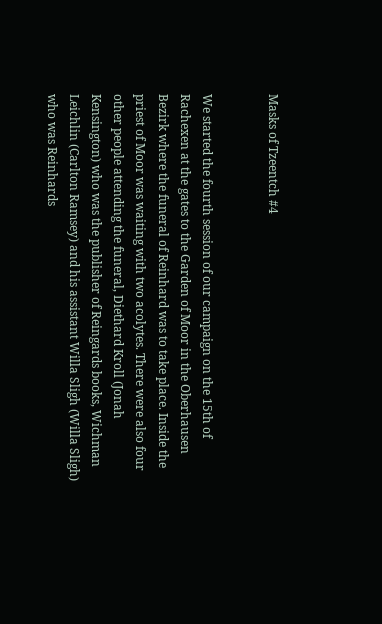Masks of Tzeentch #4


We started the fourth session of our campaign on the 15th of Rachexen at the gates to the Garden of Moor in the Oberhausen Bezirk where the funeral of Reinhard was to take place. Inside the priest of Moor was waiting with two acolytes. There were also four other people attending the funeral, Diethard Kroll (Jonah Kensington) who was the publisher of Reingards books, Wichman Leichlin (Carlton Ramsey) and his assistant Willa Sligh (Willa Sligh) who was Reinhards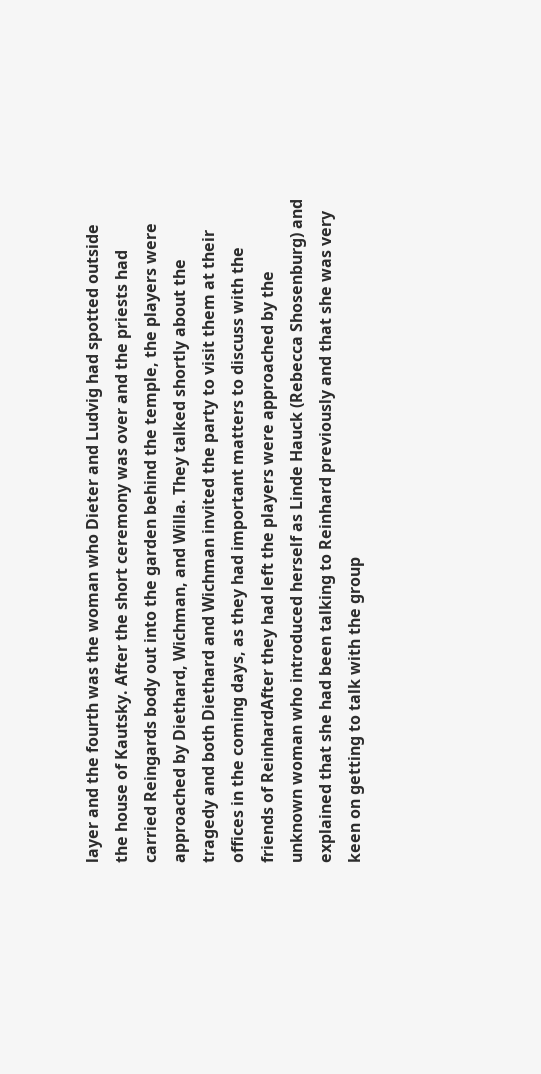layer and the fourth was the woman who Dieter and Ludvig had spotted outside the house of Kautsky. After the short ceremony was over and the priests had carried Reingards body out into the garden behind the temple, the players were approached by Diethard, Wichman, and Willa. They talked shortly about the tragedy and both Diethard and Wichman invited the party to visit them at their offices in the coming days, as they had important matters to discuss with the friends of ReinhardAfter they had left the players were approached by the unknown woman who introduced herself as Linde Hauck (Rebecca Shosenburg) and explained that she had been talking to Reinhard previously and that she was very keen on getting to talk with the group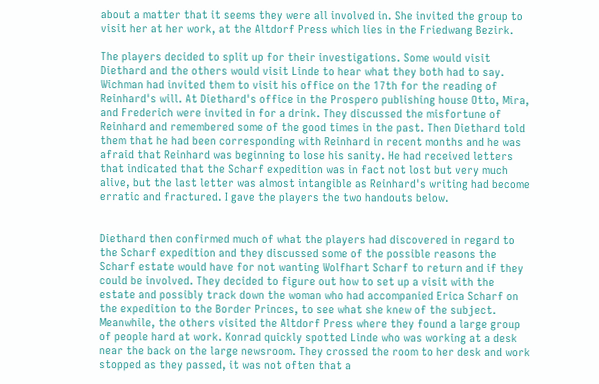about a matter that it seems they were all involved in. She invited the group to visit her at her work, at the Altdorf Press which lies in the Friedwang Bezirk.

The players decided to split up for their investigations. Some would visit Diethard and the others would visit Linde to hear what they both had to say. Wichman had invited them to visit his office on the 17th for the reading of Reinhard's will. At Diethard's office in the Prospero publishing house Otto, Mira, and Frederich were invited in for a drink. They discussed the misfortune of Reinhard and remembered some of the good times in the past. Then Diethard told them that he had been corresponding with Reinhard in recent months and he was afraid that Reinhard was beginning to lose his sanity. He had received letters that indicated that the Scharf expedition was in fact not lost but very much alive, but the last letter was almost intangible as Reinhard's writing had become erratic and fractured. I gave the players the two handouts below.


Diethard then confirmed much of what the players had discovered in regard to the Scharf expedition and they discussed some of the possible reasons the Scharf estate would have for not wanting Wolfhart Scharf to return and if they could be involved. They decided to figure out how to set up a visit with the estate and possibly track down the woman who had accompanied Erica Scharf on the expedition to the Border Princes, to see what she knew of the subject. Meanwhile, the others visited the Altdorf Press where they found a large group of people hard at work. Konrad quickly spotted Linde who was working at a desk near the back on the large newsroom. They crossed the room to her desk and work stopped as they passed, it was not often that a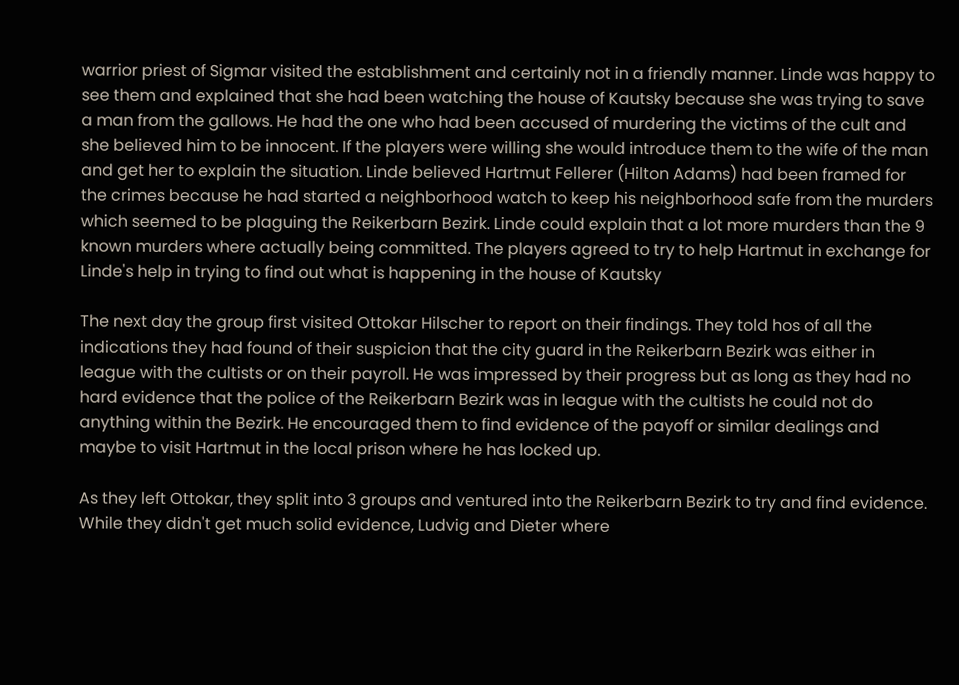warrior priest of Sigmar visited the establishment and certainly not in a friendly manner. Linde was happy to see them and explained that she had been watching the house of Kautsky because she was trying to save a man from the gallows. He had the one who had been accused of murdering the victims of the cult and she believed him to be innocent. If the players were willing she would introduce them to the wife of the man and get her to explain the situation. Linde believed Hartmut Fellerer (Hilton Adams) had been framed for the crimes because he had started a neighborhood watch to keep his neighborhood safe from the murders which seemed to be plaguing the Reikerbarn Bezirk. Linde could explain that a lot more murders than the 9 known murders where actually being committed. The players agreed to try to help Hartmut in exchange for Linde's help in trying to find out what is happening in the house of Kautsky

The next day the group first visited Ottokar Hilscher to report on their findings. They told hos of all the indications they had found of their suspicion that the city guard in the Reikerbarn Bezirk was either in league with the cultists or on their payroll. He was impressed by their progress but as long as they had no hard evidence that the police of the Reikerbarn Bezirk was in league with the cultists he could not do anything within the Bezirk. He encouraged them to find evidence of the payoff or similar dealings and maybe to visit Hartmut in the local prison where he has locked up.

As they left Ottokar, they split into 3 groups and ventured into the Reikerbarn Bezirk to try and find evidence. While they didn't get much solid evidence, Ludvig and Dieter where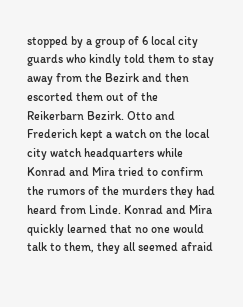stopped by a group of 6 local city guards who kindly told them to stay away from the Bezirk and then escorted them out of the Reikerbarn Bezirk. Otto and Frederich kept a watch on the local city watch headquarters while Konrad and Mira tried to confirm the rumors of the murders they had heard from Linde. Konrad and Mira quickly learned that no one would talk to them, they all seemed afraid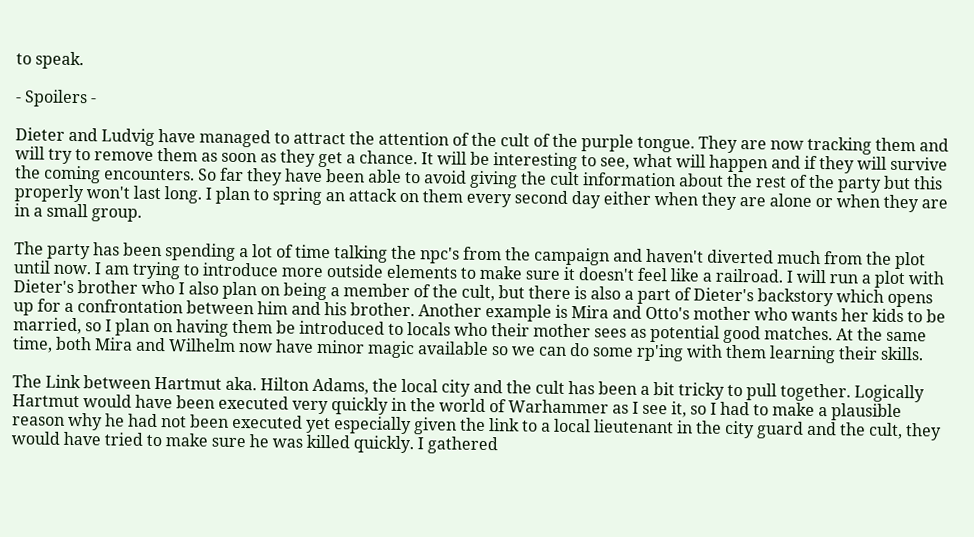to speak.

- Spoilers -

Dieter and Ludvig have managed to attract the attention of the cult of the purple tongue. They are now tracking them and will try to remove them as soon as they get a chance. It will be interesting to see, what will happen and if they will survive the coming encounters. So far they have been able to avoid giving the cult information about the rest of the party but this properly won't last long. I plan to spring an attack on them every second day either when they are alone or when they are in a small group.

The party has been spending a lot of time talking the npc's from the campaign and haven't diverted much from the plot until now. I am trying to introduce more outside elements to make sure it doesn't feel like a railroad. I will run a plot with Dieter's brother who I also plan on being a member of the cult, but there is also a part of Dieter's backstory which opens up for a confrontation between him and his brother. Another example is Mira and Otto's mother who wants her kids to be married, so I plan on having them be introduced to locals who their mother sees as potential good matches. At the same time, both Mira and Wilhelm now have minor magic available so we can do some rp'ing with them learning their skills.

The Link between Hartmut aka. Hilton Adams, the local city and the cult has been a bit tricky to pull together. Logically Hartmut would have been executed very quickly in the world of Warhammer as I see it, so I had to make a plausible reason why he had not been executed yet especially given the link to a local lieutenant in the city guard and the cult, they would have tried to make sure he was killed quickly. I gathered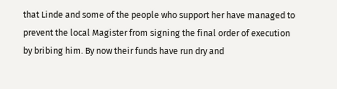that Linde and some of the people who support her have managed to prevent the local Magister from signing the final order of execution by bribing him. By now their funds have run dry and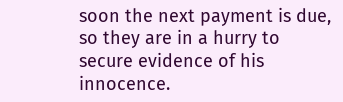soon the next payment is due, so they are in a hurry to secure evidence of his innocence.